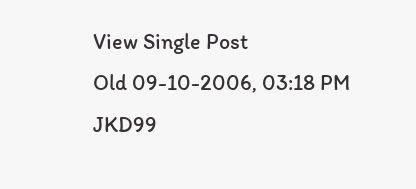View Single Post
Old 09-10-2006, 03:18 PM
JKD99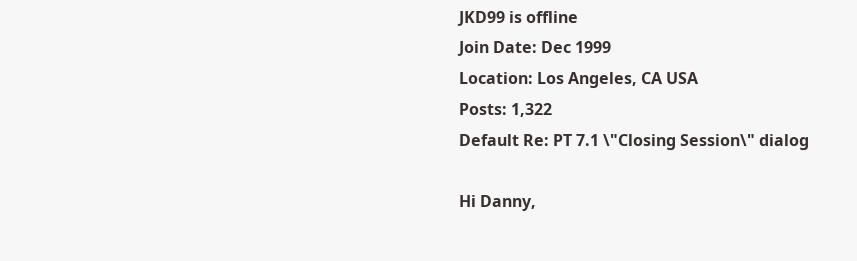JKD99 is offline
Join Date: Dec 1999
Location: Los Angeles, CA USA
Posts: 1,322
Default Re: PT 7.1 \"Closing Session\" dialog

Hi Danny,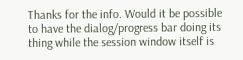Thanks for the info. Would it be possible to have the dialog/progress bar doing its thing while the session window itself is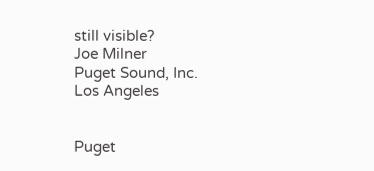still visible?
Joe Milner
Puget Sound, Inc.
Los Angeles


Puget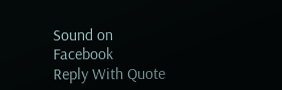Sound on Facebook
Reply With Quote